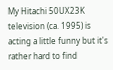My Hitachi 50UX23K television (ca. 1995) is acting a little funny but it's rather hard to find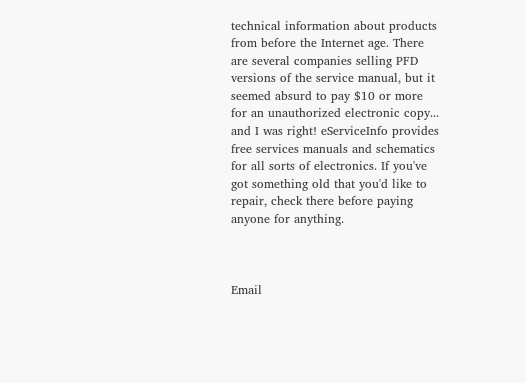technical information about products from before the Internet age. There are several companies selling PFD versions of the service manual, but it seemed absurd to pay $10 or more for an unauthorized electronic copy... and I was right! eServiceInfo provides free services manuals and schematics for all sorts of electronics. If you've got something old that you'd like to repair, check there before paying anyone for anything.



Email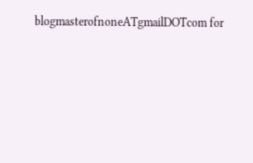blogmasterofnoneATgmailDOTcom for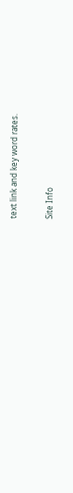text link and key word rates.

Site Info